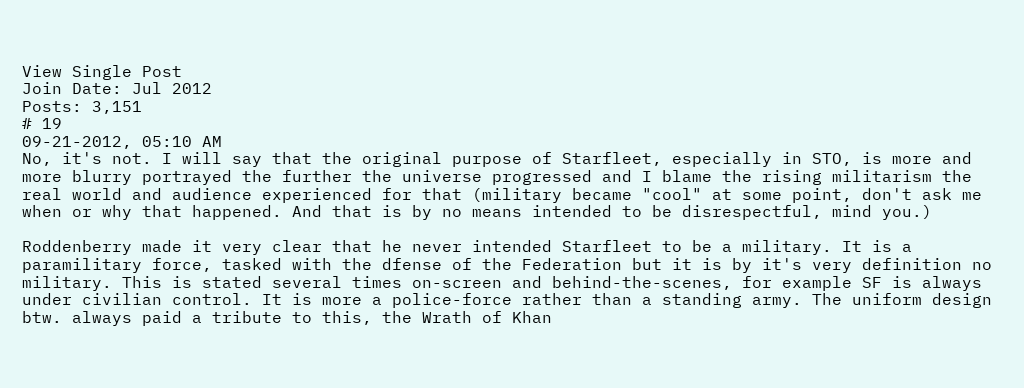View Single Post
Join Date: Jul 2012
Posts: 3,151
# 19
09-21-2012, 05:10 AM
No, it's not. I will say that the original purpose of Starfleet, especially in STO, is more and more blurry portrayed the further the universe progressed and I blame the rising militarism the real world and audience experienced for that (military became "cool" at some point, don't ask me when or why that happened. And that is by no means intended to be disrespectful, mind you.)

Roddenberry made it very clear that he never intended Starfleet to be a military. It is a paramilitary force, tasked with the dfense of the Federation but it is by it's very definition no military. This is stated several times on-screen and behind-the-scenes, for example SF is always under civilian control. It is more a police-force rather than a standing army. The uniform design btw. always paid a tribute to this, the Wrath of Khan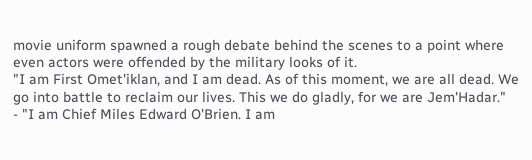movie uniform spawned a rough debate behind the scenes to a point where even actors were offended by the military looks of it.
"I am First Omet'iklan, and I am dead. As of this moment, we are all dead. We go into battle to reclaim our lives. This we do gladly, for we are Jem'Hadar."
- "I am Chief Miles Edward O'Brien. I am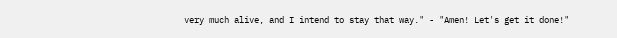very much alive, and I intend to stay that way." - "Amen! Let's get it done!"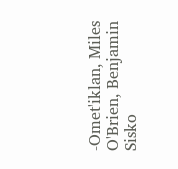-Omet'iklan, Miles O'Brien, Benjamin Sisko